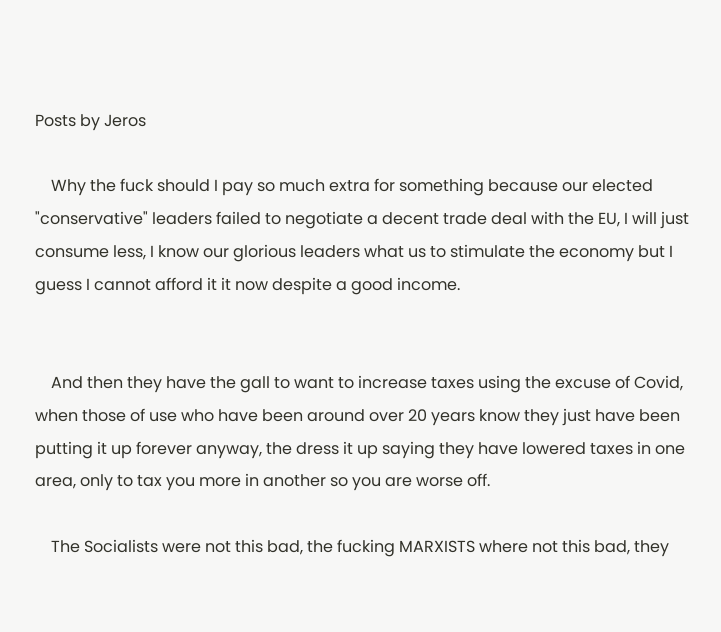Posts by Jeros

    Why the fuck should I pay so much extra for something because our elected "conservative" leaders failed to negotiate a decent trade deal with the EU, I will just consume less, I know our glorious leaders what us to stimulate the economy but I guess I cannot afford it it now despite a good income.


    And then they have the gall to want to increase taxes using the excuse of Covid, when those of use who have been around over 20 years know they just have been putting it up forever anyway, the dress it up saying they have lowered taxes in one area, only to tax you more in another so you are worse off.

    The Socialists were not this bad, the fucking MARXISTS where not this bad, they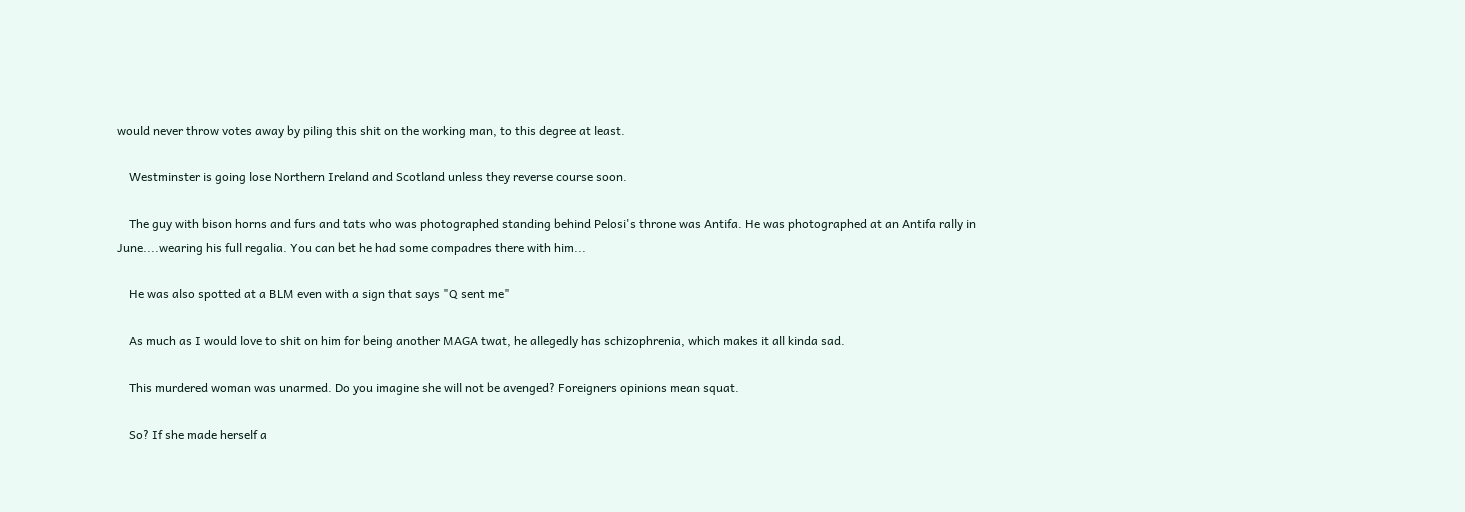would never throw votes away by piling this shit on the working man, to this degree at least.

    Westminster is going lose Northern Ireland and Scotland unless they reverse course soon.

    The guy with bison horns and furs and tats who was photographed standing behind Pelosi's throne was Antifa. He was photographed at an Antifa rally in June....wearing his full regalia. You can bet he had some compadres there with him...

    He was also spotted at a BLM even with a sign that says "Q sent me"

    As much as I would love to shit on him for being another MAGA twat, he allegedly has schizophrenia, which makes it all kinda sad.

    This murdered woman was unarmed. Do you imagine she will not be avenged? Foreigners opinions mean squat.

    So? If she made herself a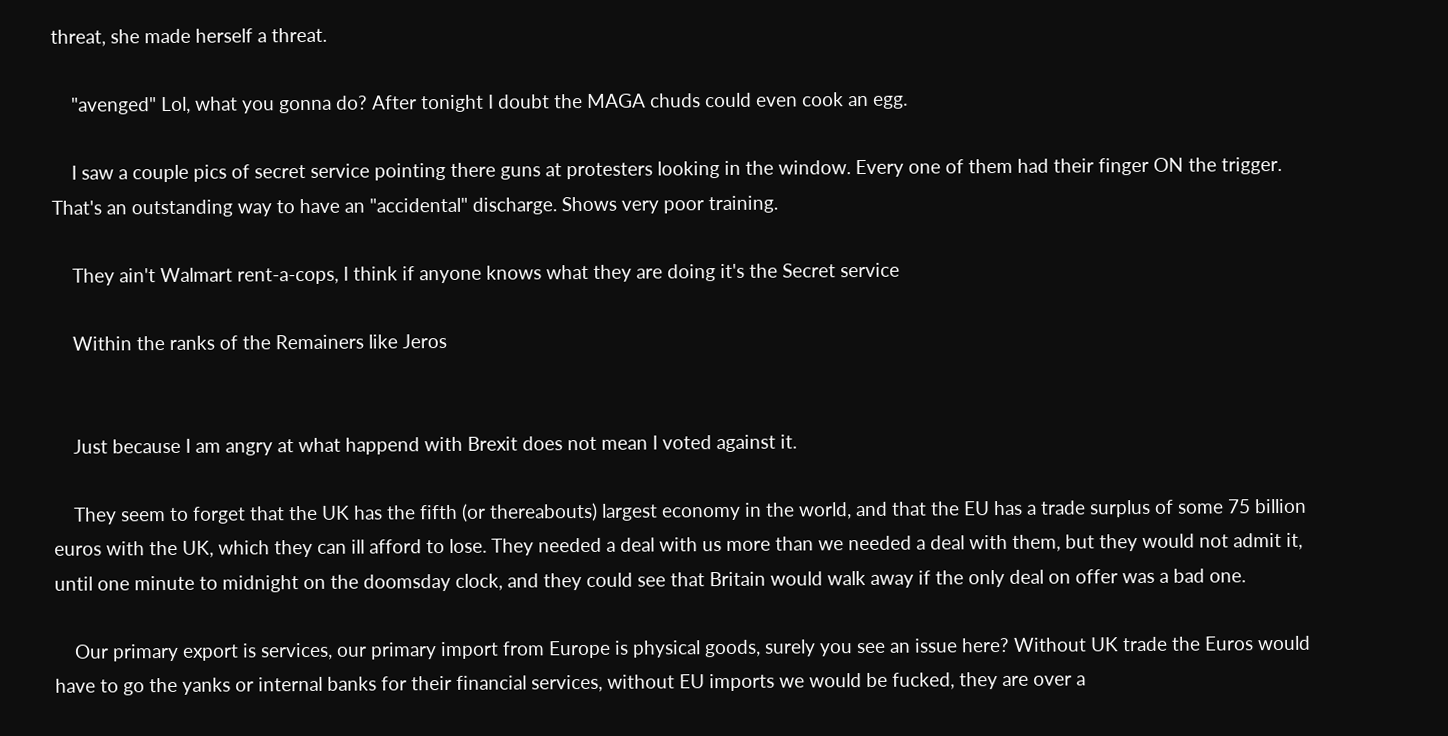threat, she made herself a threat.

    "avenged" Lol, what you gonna do? After tonight I doubt the MAGA chuds could even cook an egg.

    I saw a couple pics of secret service pointing there guns at protesters looking in the window. Every one of them had their finger ON the trigger. That's an outstanding way to have an "accidental" discharge. Shows very poor training.

    They ain't Walmart rent-a-cops, I think if anyone knows what they are doing it's the Secret service

    Within the ranks of the Remainers like Jeros


    Just because I am angry at what happend with Brexit does not mean I voted against it.

    They seem to forget that the UK has the fifth (or thereabouts) largest economy in the world, and that the EU has a trade surplus of some 75 billion euros with the UK, which they can ill afford to lose. They needed a deal with us more than we needed a deal with them, but they would not admit it, until one minute to midnight on the doomsday clock, and they could see that Britain would walk away if the only deal on offer was a bad one.

    Our primary export is services, our primary import from Europe is physical goods, surely you see an issue here? Without UK trade the Euros would have to go the yanks or internal banks for their financial services, without EU imports we would be fucked, they are over a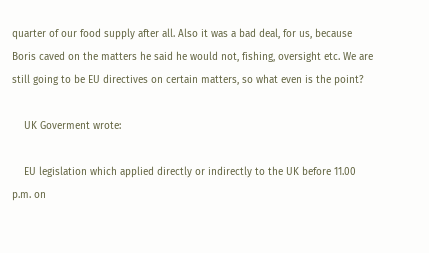quarter of our food supply after all. Also it was a bad deal, for us, because Boris caved on the matters he said he would not, fishing, oversight etc. We are still going to be EU directives on certain matters, so what even is the point?

    UK Goverment wrote:

    EU legislation which applied directly or indirectly to the UK before 11.00 p.m. on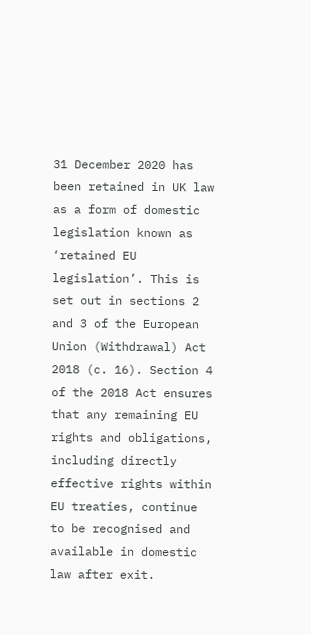31 December 2020 has been retained in UK law as a form of domestic legislation known as ‘retained EU legislation’. This is set out in sections 2 and 3 of the European Union (Withdrawal) Act 2018 (c. 16). Section 4 of the 2018 Act ensures that any remaining EU rights and obligations, including directly effective rights within EU treaties, continue to be recognised and available in domestic law after exit.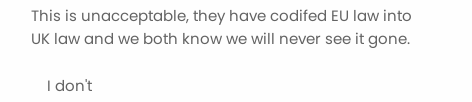This is unacceptable, they have codifed EU law into UK law and we both know we will never see it gone.

    I don't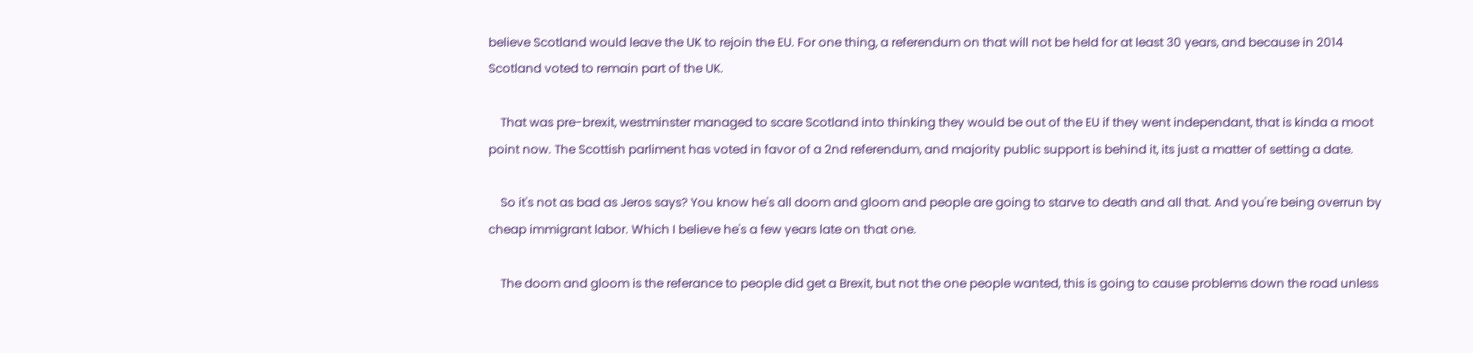believe Scotland would leave the UK to rejoin the EU. For one thing, a referendum on that will not be held for at least 30 years, and because in 2014 Scotland voted to remain part of the UK.

    That was pre-brexit, westminster managed to scare Scotland into thinking they would be out of the EU if they went independant, that is kinda a moot point now. The Scottish parliment has voted in favor of a 2nd referendum, and majority public support is behind it, its just a matter of setting a date.

    So it's not as bad as Jeros says? You know he's all doom and gloom and people are going to starve to death and all that. And you're being overrun by cheap immigrant labor. Which I believe he's a few years late on that one.

    The doom and gloom is the referance to people did get a Brexit, but not the one people wanted, this is going to cause problems down the road unless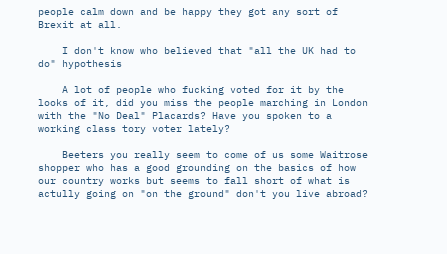people calm down and be happy they got any sort of Brexit at all.

    I don't know who believed that "all the UK had to do" hypothesis

    A lot of people who fucking voted for it by the looks of it, did you miss the people marching in London with the "No Deal" Placards? Have you spoken to a working class tory voter lately?

    Beeters you really seem to come of us some Waitrose shopper who has a good grounding on the basics of how our country works but seems to fall short of what is actully going on "on the ground" don't you live abroad?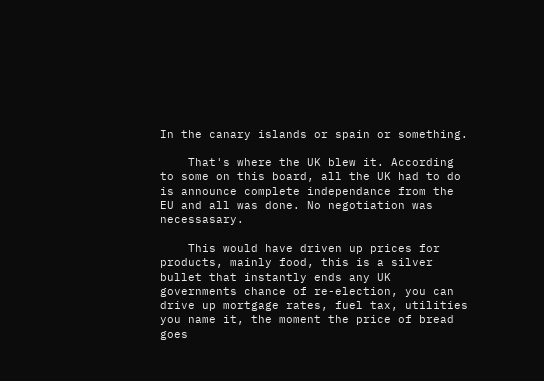In the canary islands or spain or something.

    That's where the UK blew it. According to some on this board, all the UK had to do is announce complete independance from the EU and all was done. No negotiation was necessasary.

    This would have driven up prices for products, mainly food, this is a silver bullet that instantly ends any UK governments chance of re-election, you can drive up mortgage rates, fuel tax, utilities you name it, the moment the price of bread goes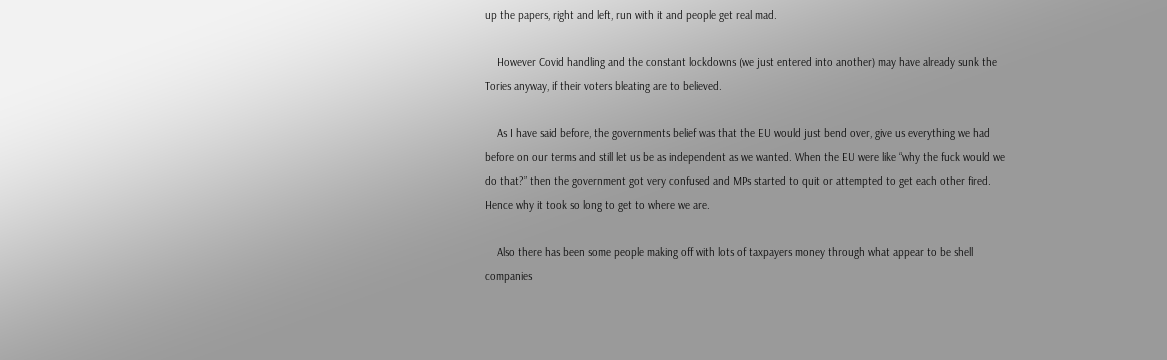up the papers, right and left, run with it and people get real mad.

    However Covid handling and the constant lockdowns (we just entered into another) may have already sunk the Tories anyway, if their voters bleating are to believed.

    As I have said before, the governments belief was that the EU would just bend over, give us everything we had before on our terms and still let us be as independent as we wanted. When the EU were like “why the fuck would we do that?” then the government got very confused and MPs started to quit or attempted to get each other fired. Hence why it took so long to get to where we are.

    Also there has been some people making off with lots of taxpayers money through what appear to be shell companies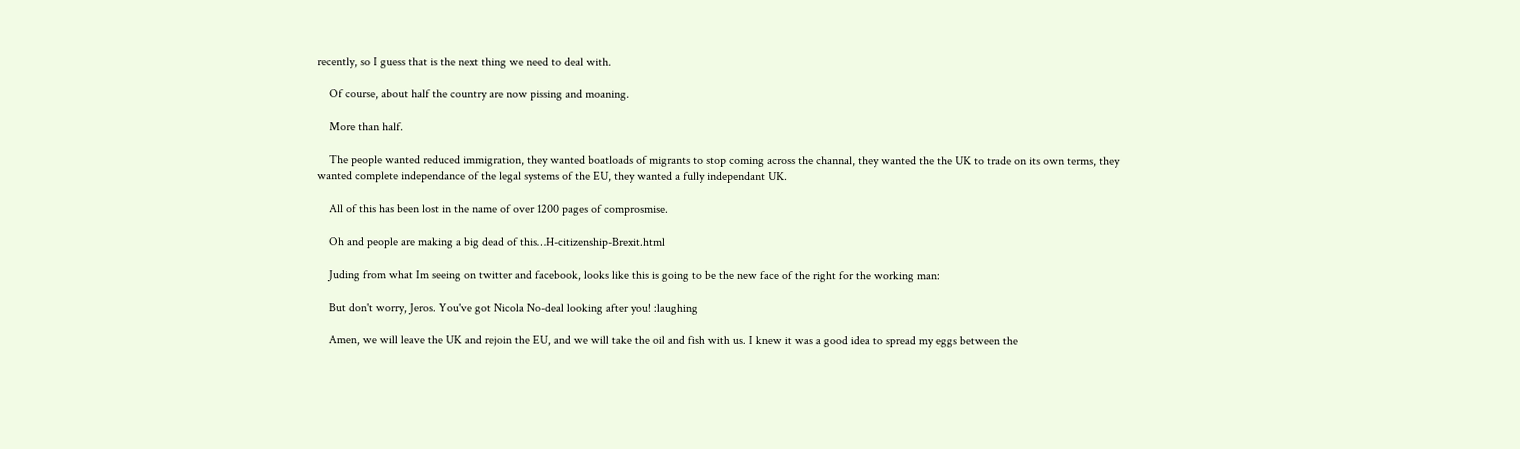recently, so I guess that is the next thing we need to deal with.

    Of course, about half the country are now pissing and moaning.

    More than half.

    The people wanted reduced immigration, they wanted boatloads of migrants to stop coming across the channal, they wanted the the UK to trade on its own terms, they wanted complete independance of the legal systems of the EU, they wanted a fully independant UK.

    All of this has been lost in the name of over 1200 pages of comprosmise.

    Oh and people are making a big dead of this…H-citizenship-Brexit.html

    Juding from what Im seeing on twitter and facebook, looks like this is going to be the new face of the right for the working man:

    But don't worry, Jeros. You've got Nicola No-deal looking after you! :laughing

    Amen, we will leave the UK and rejoin the EU, and we will take the oil and fish with us. I knew it was a good idea to spread my eggs between the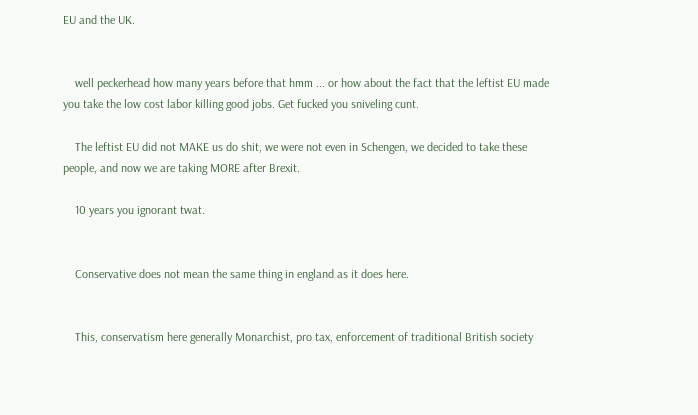EU and the UK.


    well peckerhead how many years before that hmm ... or how about the fact that the leftist EU made you take the low cost labor killing good jobs. Get fucked you sniveling cunt.

    The leftist EU did not MAKE us do shit, we were not even in Schengen, we decided to take these people, and now we are taking MORE after Brexit.

    10 years you ignorant twat.


    Conservative does not mean the same thing in england as it does here.


    This, conservatism here generally Monarchist, pro tax, enforcement of traditional British society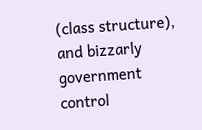(class structure), and bizzarly government control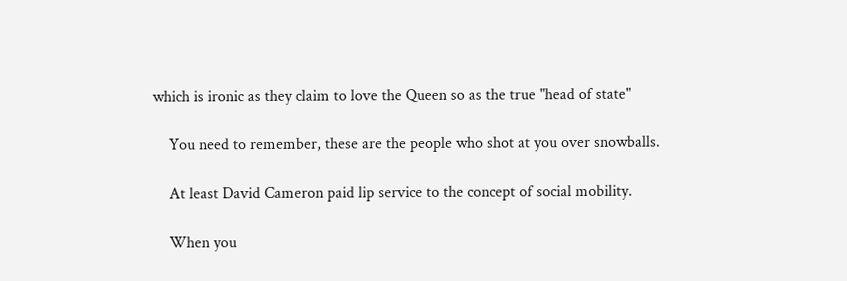which is ironic as they claim to love the Queen so as the true "head of state"

    You need to remember, these are the people who shot at you over snowballs.

    At least David Cameron paid lip service to the concept of social mobility.

    When you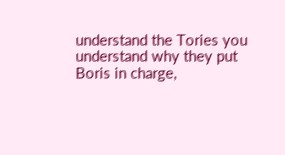understand the Tories you understand why they put Boris in charge,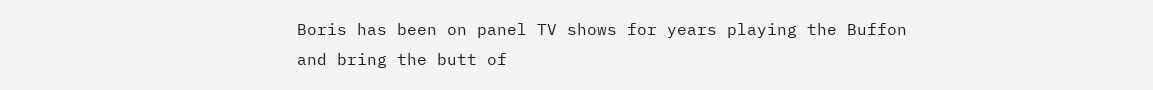Boris has been on panel TV shows for years playing the Buffon and bring the butt of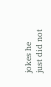jokes he just did not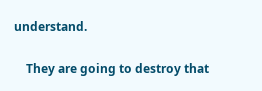understand.

    They are going to destroy that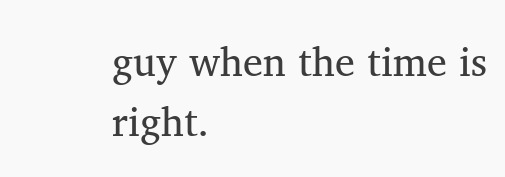guy when the time is right.